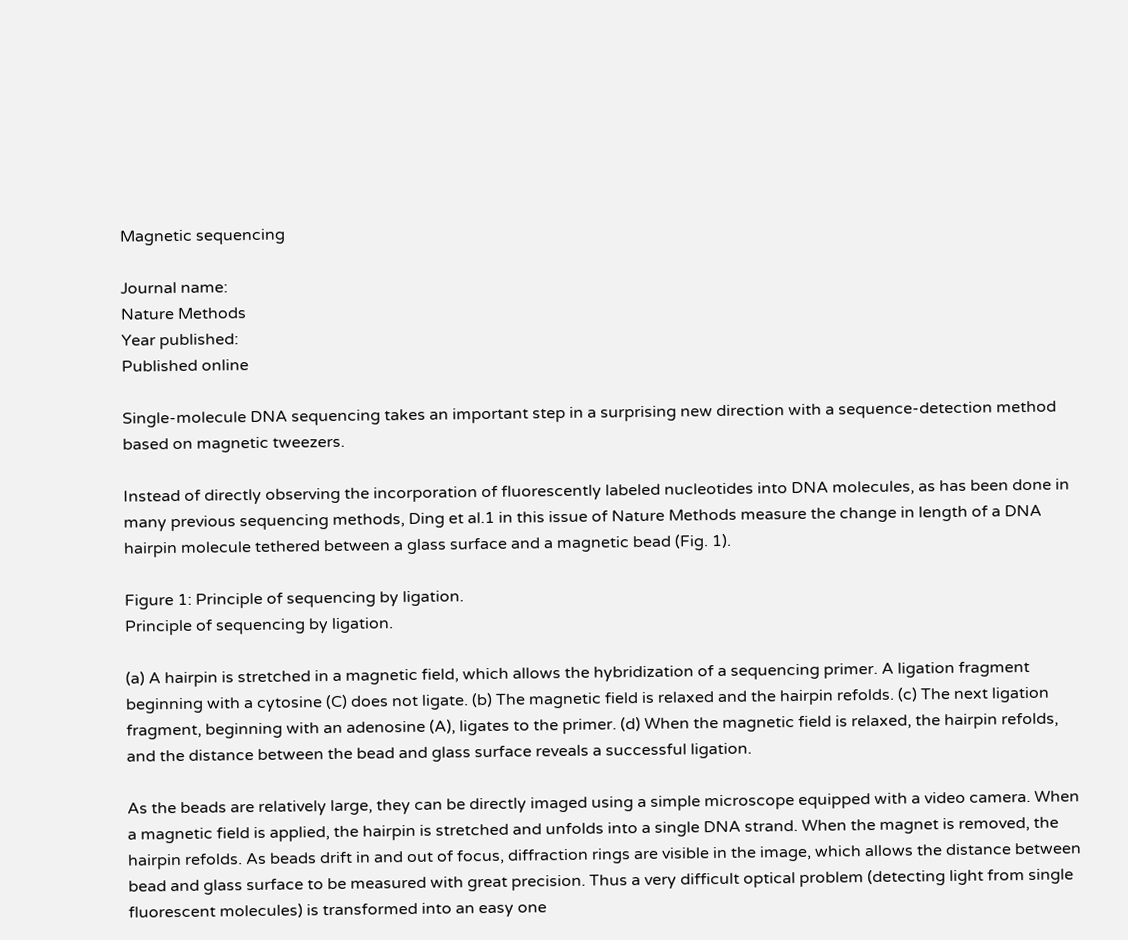Magnetic sequencing

Journal name:
Nature Methods
Year published:
Published online

Single-molecule DNA sequencing takes an important step in a surprising new direction with a sequence-detection method based on magnetic tweezers.

Instead of directly observing the incorporation of fluorescently labeled nucleotides into DNA molecules, as has been done in many previous sequencing methods, Ding et al.1 in this issue of Nature Methods measure the change in length of a DNA hairpin molecule tethered between a glass surface and a magnetic bead (Fig. 1).

Figure 1: Principle of sequencing by ligation.
Principle of sequencing by ligation.

(a) A hairpin is stretched in a magnetic field, which allows the hybridization of a sequencing primer. A ligation fragment beginning with a cytosine (C) does not ligate. (b) The magnetic field is relaxed and the hairpin refolds. (c) The next ligation fragment, beginning with an adenosine (A), ligates to the primer. (d) When the magnetic field is relaxed, the hairpin refolds, and the distance between the bead and glass surface reveals a successful ligation.

As the beads are relatively large, they can be directly imaged using a simple microscope equipped with a video camera. When a magnetic field is applied, the hairpin is stretched and unfolds into a single DNA strand. When the magnet is removed, the hairpin refolds. As beads drift in and out of focus, diffraction rings are visible in the image, which allows the distance between bead and glass surface to be measured with great precision. Thus a very difficult optical problem (detecting light from single fluorescent molecules) is transformed into an easy one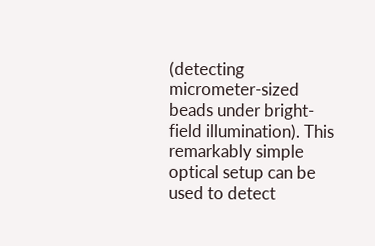(detecting micrometer-sized beads under bright-field illumination). This remarkably simple optical setup can be used to detect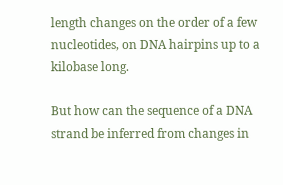length changes on the order of a few nucleotides, on DNA hairpins up to a kilobase long.

But how can the sequence of a DNA strand be inferred from changes in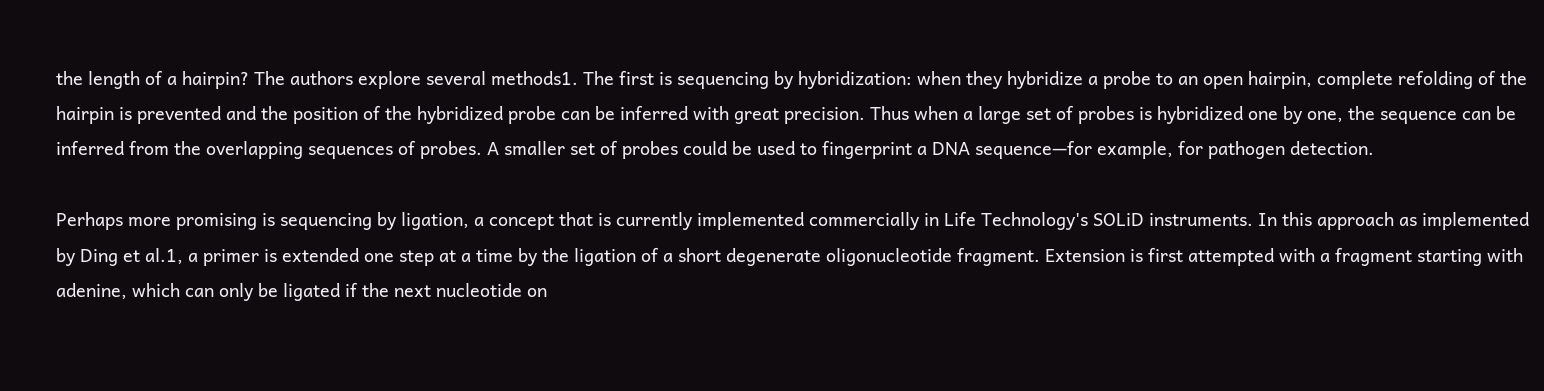the length of a hairpin? The authors explore several methods1. The first is sequencing by hybridization: when they hybridize a probe to an open hairpin, complete refolding of the hairpin is prevented and the position of the hybridized probe can be inferred with great precision. Thus when a large set of probes is hybridized one by one, the sequence can be inferred from the overlapping sequences of probes. A smaller set of probes could be used to fingerprint a DNA sequence—for example, for pathogen detection.

Perhaps more promising is sequencing by ligation, a concept that is currently implemented commercially in Life Technology's SOLiD instruments. In this approach as implemented by Ding et al.1, a primer is extended one step at a time by the ligation of a short degenerate oligonucleotide fragment. Extension is first attempted with a fragment starting with adenine, which can only be ligated if the next nucleotide on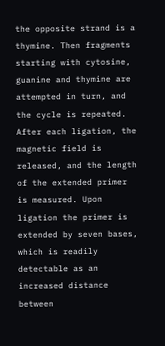the opposite strand is a thymine. Then fragments starting with cytosine, guanine and thymine are attempted in turn, and the cycle is repeated. After each ligation, the magnetic field is released, and the length of the extended primer is measured. Upon ligation the primer is extended by seven bases, which is readily detectable as an increased distance between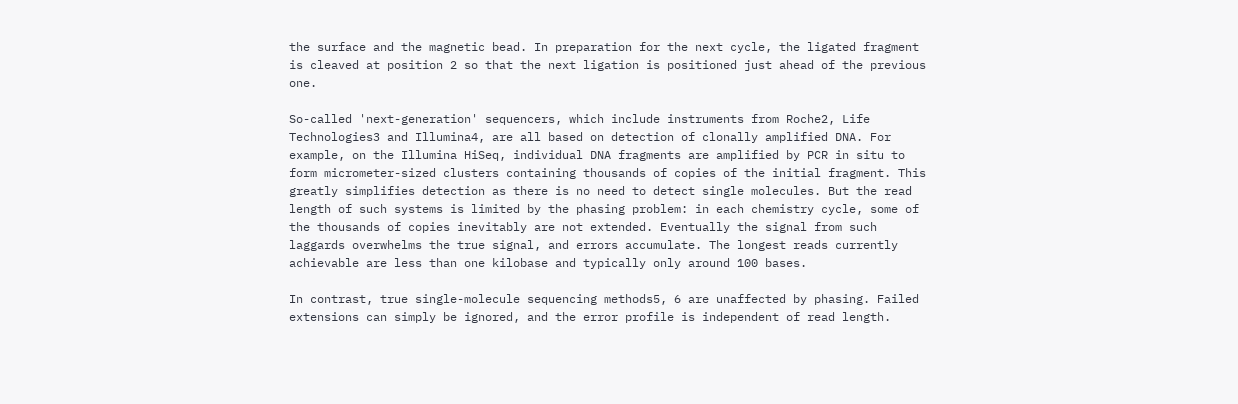the surface and the magnetic bead. In preparation for the next cycle, the ligated fragment is cleaved at position 2 so that the next ligation is positioned just ahead of the previous one.

So-called 'next-generation' sequencers, which include instruments from Roche2, Life Technologies3 and Illumina4, are all based on detection of clonally amplified DNA. For example, on the Illumina HiSeq, individual DNA fragments are amplified by PCR in situ to form micrometer-sized clusters containing thousands of copies of the initial fragment. This greatly simplifies detection as there is no need to detect single molecules. But the read length of such systems is limited by the phasing problem: in each chemistry cycle, some of the thousands of copies inevitably are not extended. Eventually the signal from such laggards overwhelms the true signal, and errors accumulate. The longest reads currently achievable are less than one kilobase and typically only around 100 bases.

In contrast, true single-molecule sequencing methods5, 6 are unaffected by phasing. Failed extensions can simply be ignored, and the error profile is independent of read length.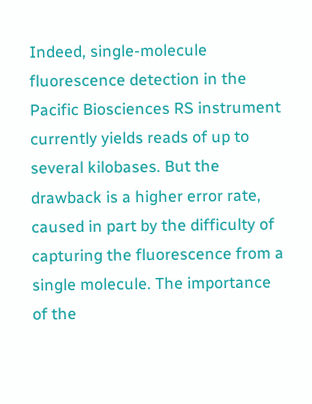Indeed, single-molecule fluorescence detection in the Pacific Biosciences RS instrument currently yields reads of up to several kilobases. But the drawback is a higher error rate, caused in part by the difficulty of capturing the fluorescence from a single molecule. The importance of the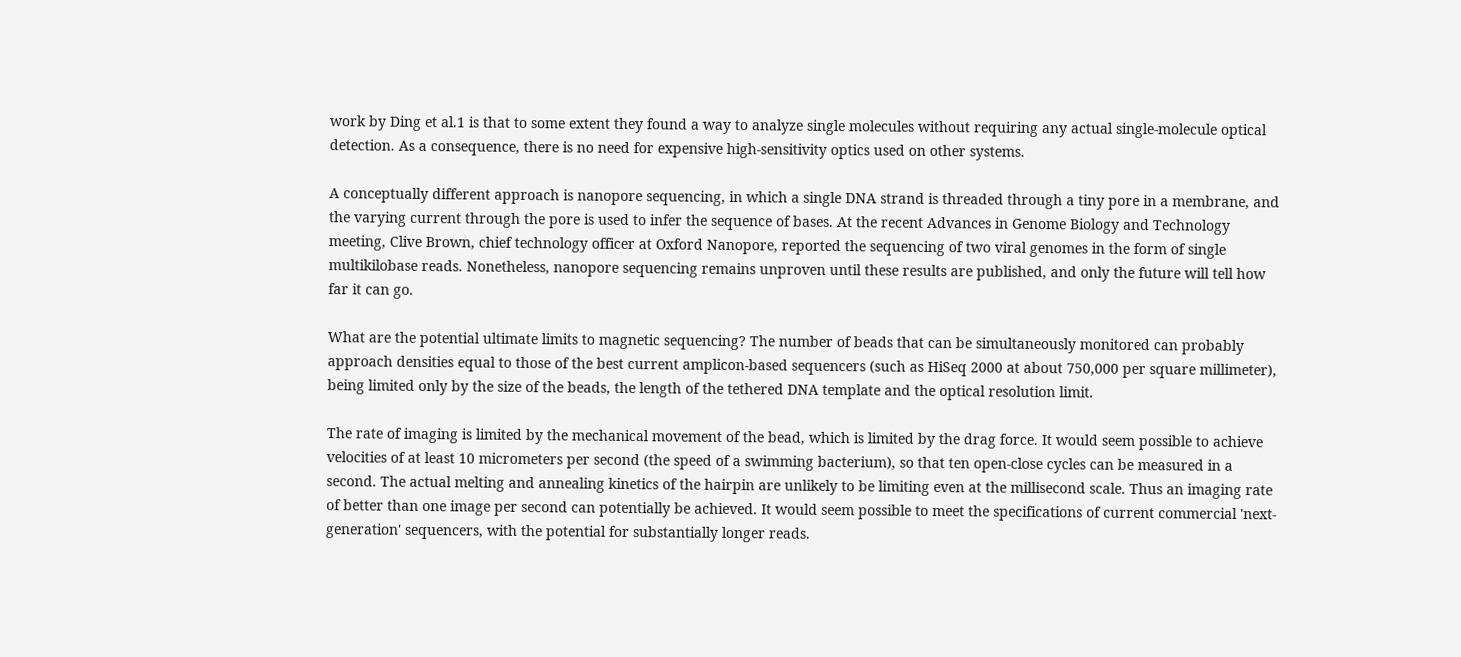work by Ding et al.1 is that to some extent they found a way to analyze single molecules without requiring any actual single-molecule optical detection. As a consequence, there is no need for expensive high-sensitivity optics used on other systems.

A conceptually different approach is nanopore sequencing, in which a single DNA strand is threaded through a tiny pore in a membrane, and the varying current through the pore is used to infer the sequence of bases. At the recent Advances in Genome Biology and Technology meeting, Clive Brown, chief technology officer at Oxford Nanopore, reported the sequencing of two viral genomes in the form of single multikilobase reads. Nonetheless, nanopore sequencing remains unproven until these results are published, and only the future will tell how far it can go.

What are the potential ultimate limits to magnetic sequencing? The number of beads that can be simultaneously monitored can probably approach densities equal to those of the best current amplicon-based sequencers (such as HiSeq 2000 at about 750,000 per square millimeter), being limited only by the size of the beads, the length of the tethered DNA template and the optical resolution limit.

The rate of imaging is limited by the mechanical movement of the bead, which is limited by the drag force. It would seem possible to achieve velocities of at least 10 micrometers per second (the speed of a swimming bacterium), so that ten open-close cycles can be measured in a second. The actual melting and annealing kinetics of the hairpin are unlikely to be limiting even at the millisecond scale. Thus an imaging rate of better than one image per second can potentially be achieved. It would seem possible to meet the specifications of current commercial 'next-generation' sequencers, with the potential for substantially longer reads.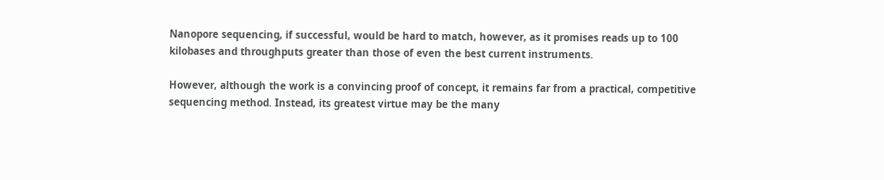Nanopore sequencing, if successful, would be hard to match, however, as it promises reads up to 100 kilobases and throughputs greater than those of even the best current instruments.

However, although the work is a convincing proof of concept, it remains far from a practical, competitive sequencing method. Instead, its greatest virtue may be the many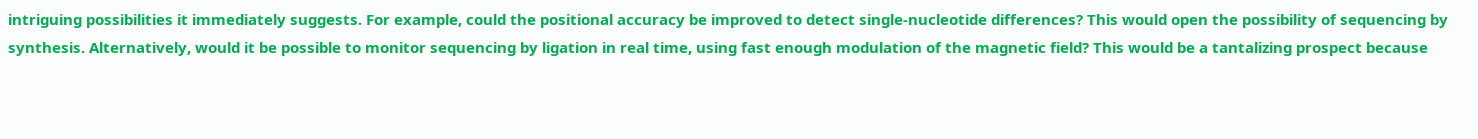intriguing possibilities it immediately suggests. For example, could the positional accuracy be improved to detect single-nucleotide differences? This would open the possibility of sequencing by synthesis. Alternatively, would it be possible to monitor sequencing by ligation in real time, using fast enough modulation of the magnetic field? This would be a tantalizing prospect because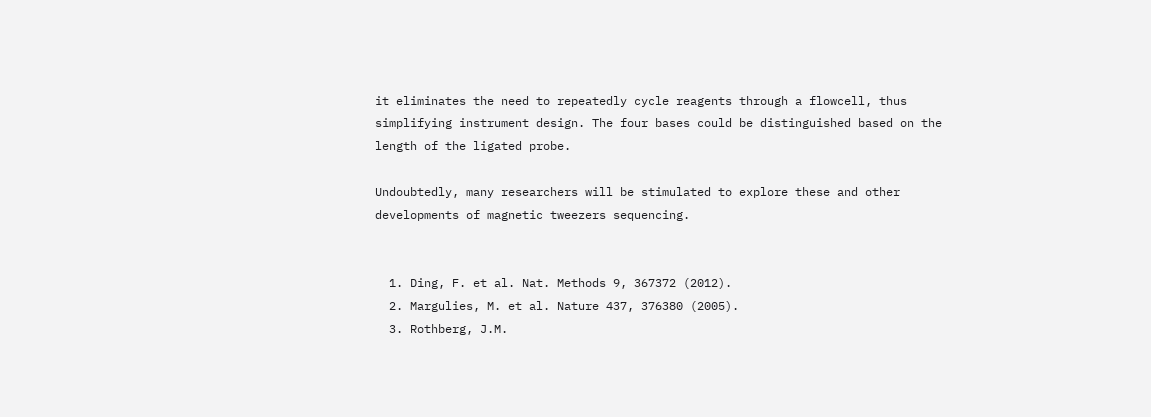it eliminates the need to repeatedly cycle reagents through a flowcell, thus simplifying instrument design. The four bases could be distinguished based on the length of the ligated probe.

Undoubtedly, many researchers will be stimulated to explore these and other developments of magnetic tweezers sequencing.


  1. Ding, F. et al. Nat. Methods 9, 367372 (2012).
  2. Margulies, M. et al. Nature 437, 376380 (2005).
  3. Rothberg, J.M.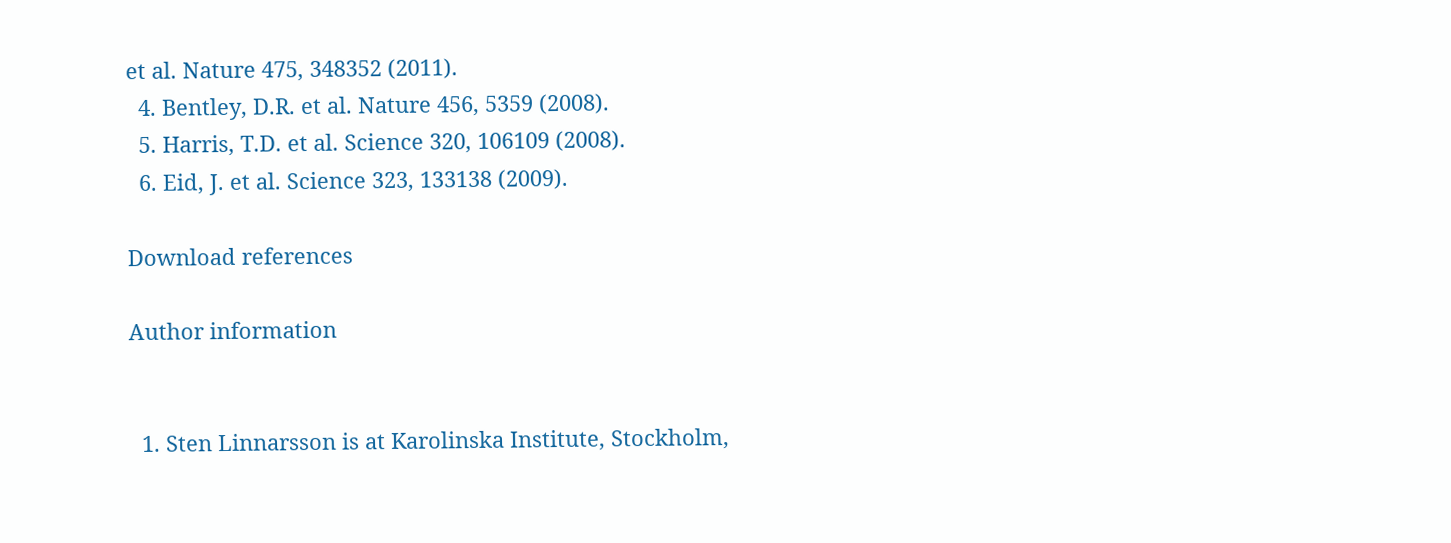et al. Nature 475, 348352 (2011).
  4. Bentley, D.R. et al. Nature 456, 5359 (2008).
  5. Harris, T.D. et al. Science 320, 106109 (2008).
  6. Eid, J. et al. Science 323, 133138 (2009).

Download references

Author information


  1. Sten Linnarsson is at Karolinska Institute, Stockholm,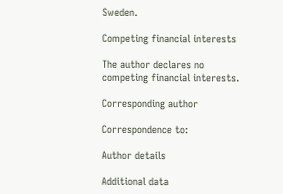Sweden.

Competing financial interests

The author declares no competing financial interests.

Corresponding author

Correspondence to:

Author details

Additional data